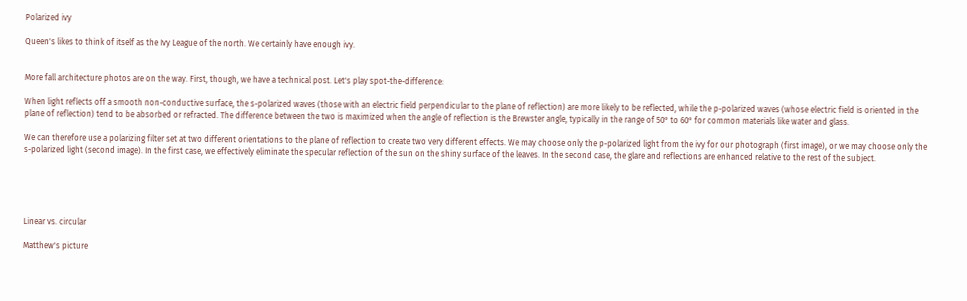Polarized ivy

Queen's likes to think of itself as the Ivy League of the north. We certainly have enough ivy.


More fall architecture photos are on the way. First, though, we have a technical post. Let's play spot-the-difference:

When light reflects off a smooth non-conductive surface, the s-polarized waves (those with an electric field perpendicular to the plane of reflection) are more likely to be reflected, while the p-polarized waves (whose electric field is oriented in the plane of reflection) tend to be absorbed or refracted. The difference between the two is maximized when the angle of reflection is the Brewster angle, typically in the range of 50° to 60° for common materials like water and glass.

We can therefore use a polarizing filter set at two different orientations to the plane of reflection to create two very different effects. We may choose only the p-polarized light from the ivy for our photograph (first image), or we may choose only the s-polarized light (second image). In the first case, we effectively eliminate the specular reflection of the sun on the shiny surface of the leaves. In the second case, the glare and reflections are enhanced relative to the rest of the subject.





Linear vs. circular

Matthew's picture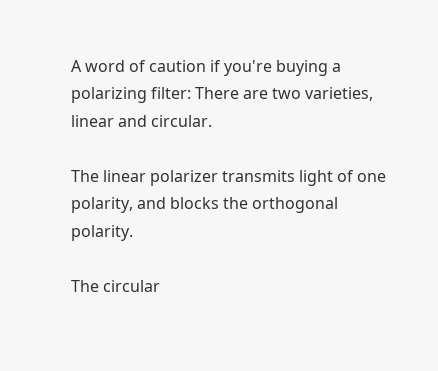A word of caution if you're buying a polarizing filter: There are two varieties, linear and circular.

The linear polarizer transmits light of one polarity, and blocks the orthogonal polarity.

The circular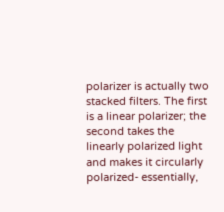polarizer is actually two stacked filters. The first is a linear polarizer; the second takes the linearly polarized light and makes it circularly polarized- essentially,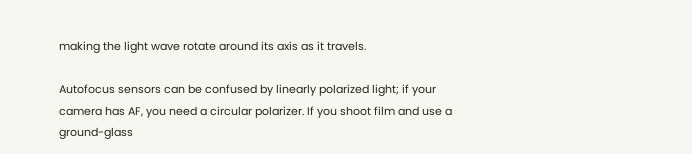making the light wave rotate around its axis as it travels.

Autofocus sensors can be confused by linearly polarized light; if your camera has AF, you need a circular polarizer. If you shoot film and use a ground-glass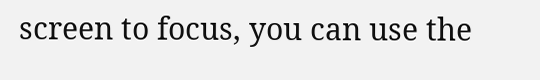screen to focus, you can use the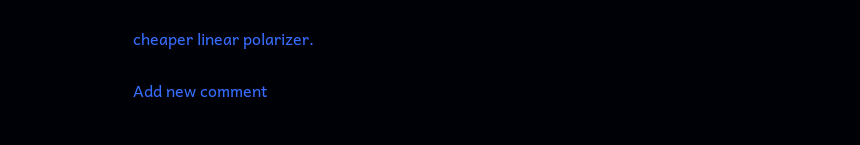cheaper linear polarizer.

Add new comment